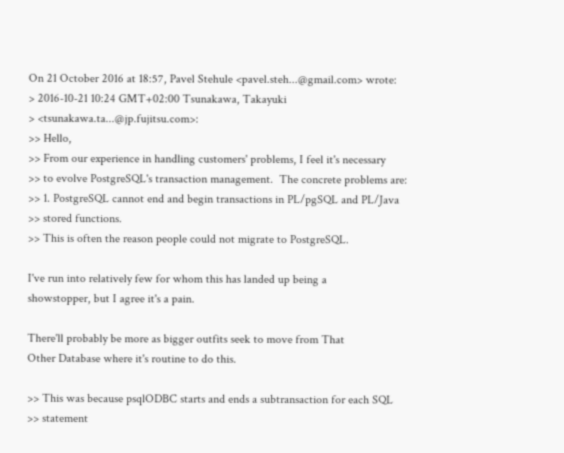On 21 October 2016 at 18:57, Pavel Stehule <pavel.steh...@gmail.com> wrote:
> 2016-10-21 10:24 GMT+02:00 Tsunakawa, Takayuki
> <tsunakawa.ta...@jp.fujitsu.com>:
>> Hello,
>> From our experience in handling customers' problems, I feel it's necessary
>> to evolve PostgreSQL's transaction management.  The concrete problems are:
>> 1. PostgreSQL cannot end and begin transactions in PL/pgSQL and PL/Java
>> stored functions.
>> This is often the reason people could not migrate to PostgreSQL.

I've run into relatively few for whom this has landed up being a
showstopper, but I agree it's a pain.

There'll probably be more as bigger outfits seek to move from That
Other Database where it's routine to do this.

>> This was because psqlODBC starts and ends a subtransaction for each SQL
>> statement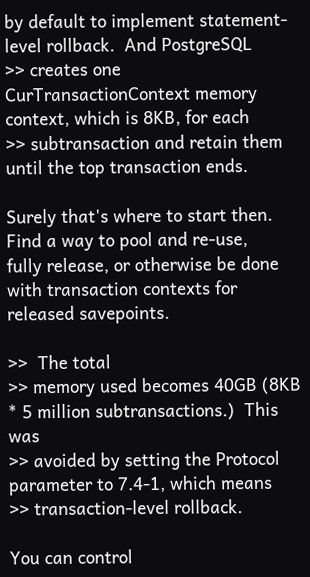by default to implement statement-level rollback.  And PostgreSQL
>> creates one CurTransactionContext memory context, which is 8KB, for each
>> subtransaction and retain them until the top transaction ends.

Surely that's where to start then. Find a way to pool and re-use,
fully release, or otherwise be done with transaction contexts for
released savepoints.

>>  The total
>> memory used becomes 40GB (8KB * 5 million subtransactions.)  This was
>> avoided by setting the Protocol parameter to 7.4-1, which means
>> transaction-level rollback.

You can control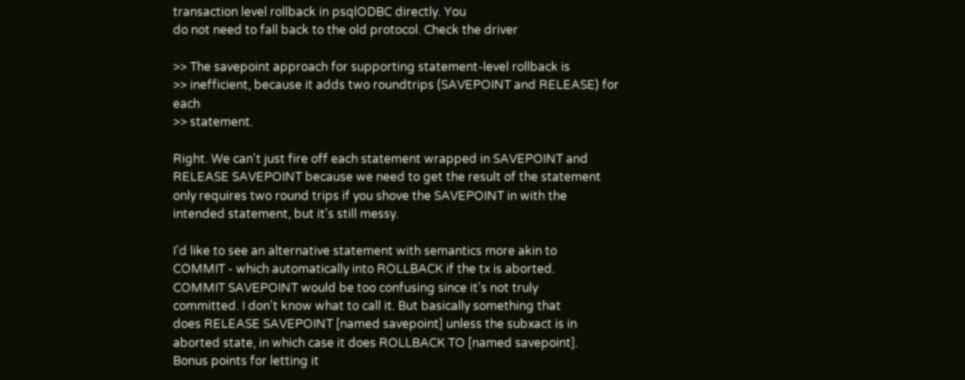transaction level rollback in psqlODBC directly. You
do not need to fall back to the old protocol. Check the driver

>> The savepoint approach for supporting statement-level rollback is
>> inefficient, because it adds two roundtrips (SAVEPOINT and RELEASE) for each
>> statement.

Right. We can't just fire off each statement wrapped in SAVEPOINT and
RELEASE SAVEPOINT because we need to get the result of the statement
only requires two round trips if you shove the SAVEPOINT in with the
intended statement, but it's still messy.

I'd like to see an alternative statement with semantics more akin to
COMMIT - which automatically into ROLLBACK if the tx is aborted.
COMMIT SAVEPOINT would be too confusing since it's not truly
committed. I don't know what to call it. But basically something that
does RELEASE SAVEPOINT [named savepoint] unless the subxact is in
aborted state, in which case it does ROLLBACK TO [named savepoint].
Bonus points for letting it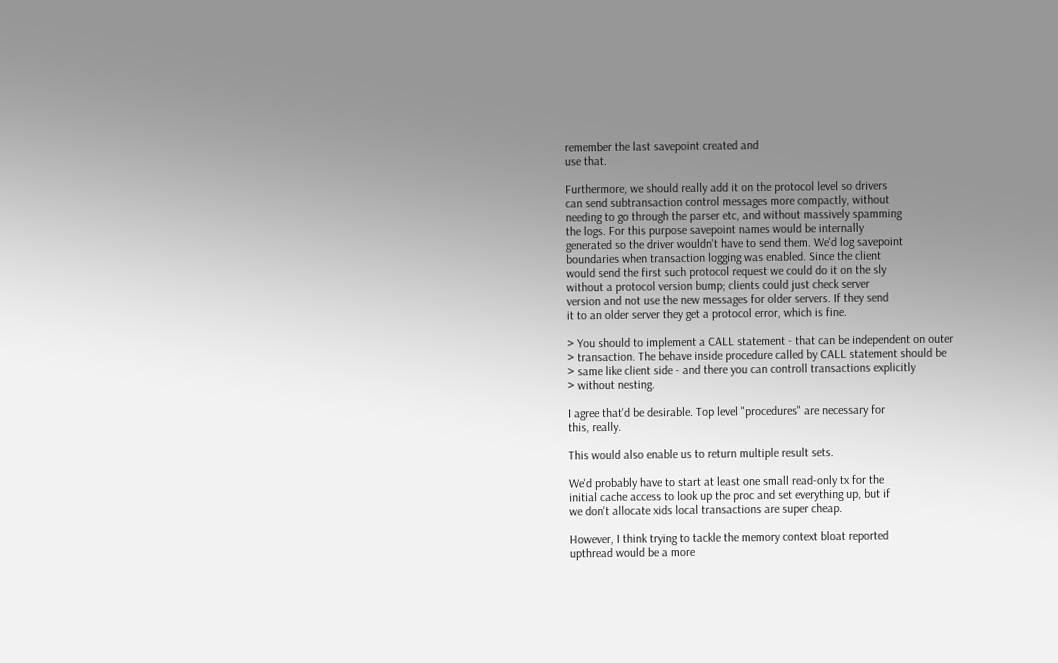remember the last savepoint created and
use that.

Furthermore, we should really add it on the protocol level so drivers
can send subtransaction control messages more compactly, without
needing to go through the parser etc, and without massively spamming
the logs. For this purpose savepoint names would be internally
generated so the driver wouldn't have to send them. We'd log savepoint
boundaries when transaction logging was enabled. Since the client
would send the first such protocol request we could do it on the sly
without a protocol version bump; clients could just check server
version and not use the new messages for older servers. If they send
it to an older server they get a protocol error, which is fine.

> You should to implement a CALL statement - that can be independent on outer
> transaction. The behave inside procedure called by CALL statement should be
> same like client side - and there you can controll transactions explicitly
> without nesting.

I agree that'd be desirable. Top level "procedures" are necessary for
this, really.

This would also enable us to return multiple result sets.

We'd probably have to start at least one small read-only tx for the
initial cache access to look up the proc and set everything up, but if
we don't allocate xids local transactions are super cheap.

However, I think trying to tackle the memory context bloat reported
upthread would be a more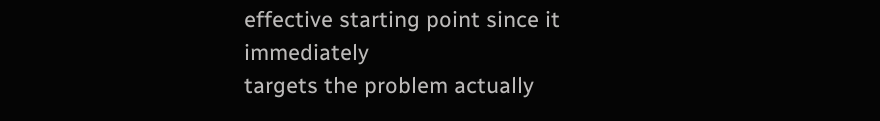effective starting point since it immediately
targets the problem actually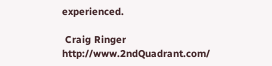experienced.

 Craig Ringer                   http://www.2ndQuadrant.com/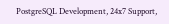PostgreSQL Development, 24x7 Support,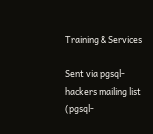Training & Services

Sent via pgsql-hackers mailing list (pgsql-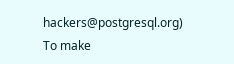hackers@postgresql.org)
To make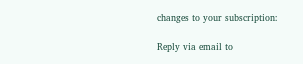changes to your subscription:

Reply via email to